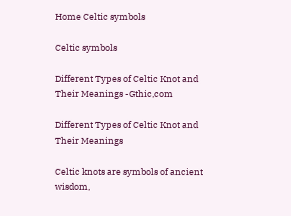Home Celtic symbols

Celtic symbols

Different Types of Celtic Knot and Their Meanings -Gthic,com

Different Types of Celtic Knot and Their Meanings

Celtic knots are symbols of ancient wisdom,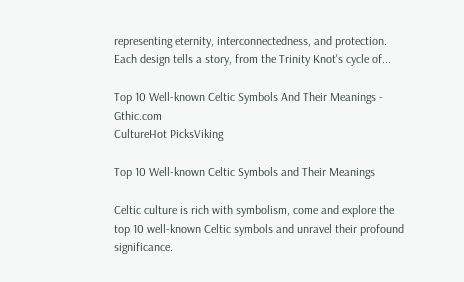representing eternity, interconnectedness, and protection. Each design tells a story, from the Trinity Knot's cycle of...

Top 10 Well-known Celtic Symbols And Their Meanings - Gthic.com
CultureHot PicksViking

Top 10 Well-known Celtic Symbols and Their Meanings

Celtic culture is rich with symbolism, come and explore the top 10 well-known Celtic symbols and unravel their profound significance.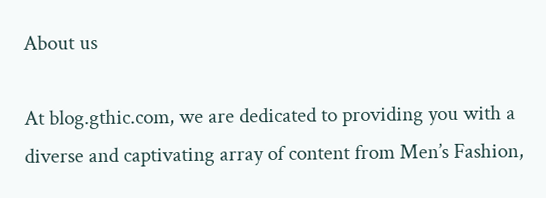About us

At blog.gthic.com, we are dedicated to providing you with a diverse and captivating array of content from Men’s Fashion,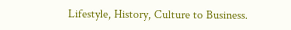Lifestyle, History, Culture to Business.